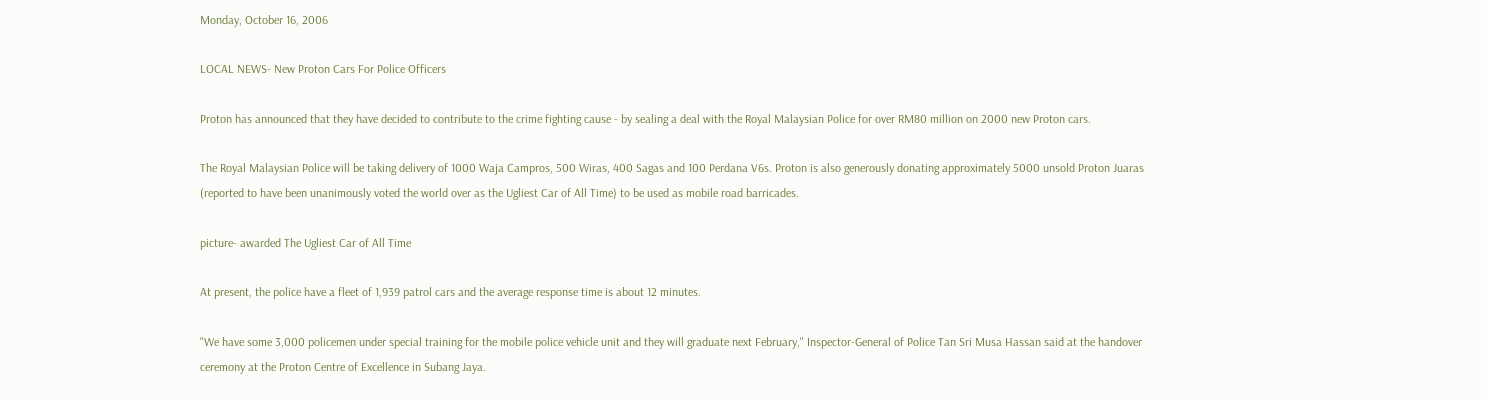Monday, October 16, 2006

LOCAL NEWS- New Proton Cars For Police Officers

Proton has announced that they have decided to contribute to the crime fighting cause - by sealing a deal with the Royal Malaysian Police for over RM80 million on 2000 new Proton cars.

The Royal Malaysian Police will be taking delivery of 1000 Waja Campros, 500 Wiras, 400 Sagas and 100 Perdana V6s. Proton is also generously donating approximately 5000 unsold Proton Juaras (reported to have been unanimously voted the world over as the Ugliest Car of All Time) to be used as mobile road barricades.

picture- awarded The Ugliest Car of All Time

At present, the police have a fleet of 1,939 patrol cars and the average response time is about 12 minutes.

"We have some 3,000 policemen under special training for the mobile police vehicle unit and they will graduate next February," Inspector-General of Police Tan Sri Musa Hassan said at the handover ceremony at the Proton Centre of Excellence in Subang Jaya.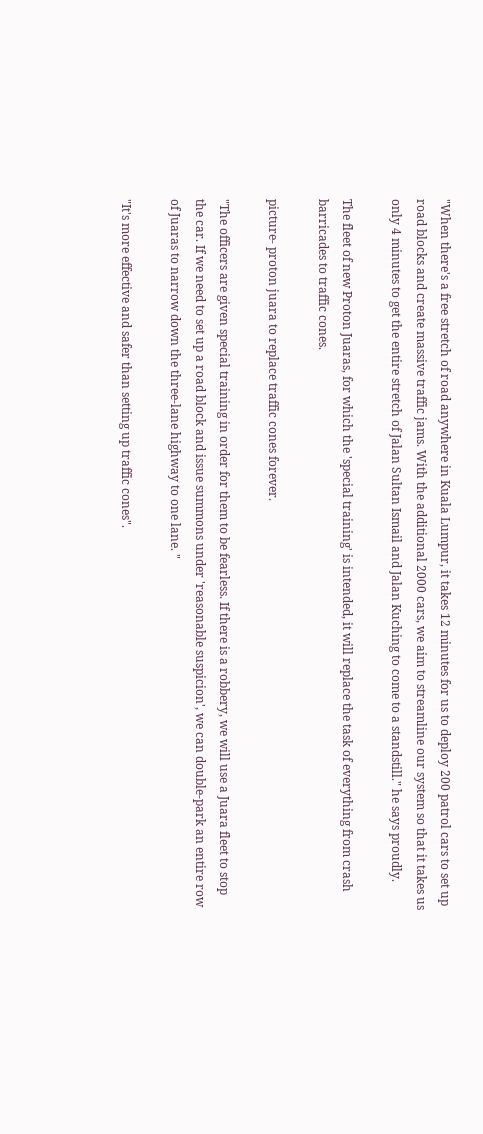"When there's a free stretch of road anywhere in Kuala Lumpur, it takes 12 minutes for us to deploy 200 patrol cars to set up road blocks and create massive traffic jams. With the additional 2000 cars, we aim to streamline our system so that it takes us only 4 minutes to get the entire stretch of Jalan Sultan Ismail and Jalan Kuching to come to a standstill." he says proudly.

The fleet of new Proton Juaras, for which the 'special training' is intended, it will replace the task of everything from crash barricades to traffic cones.

picture- proton juara to replace traffic cones forever.

"The officers are given special training in order for them to be fearless. If there is a robbery, we will use a Juara fleet to stop the car. If we need to set up a road block and issue summons under 'reasonable suspicion', we can double-park an entire row of Juaras to narrow down the three-lane highway to one lane. "

"It's more effective and safer than setting up traffic cones".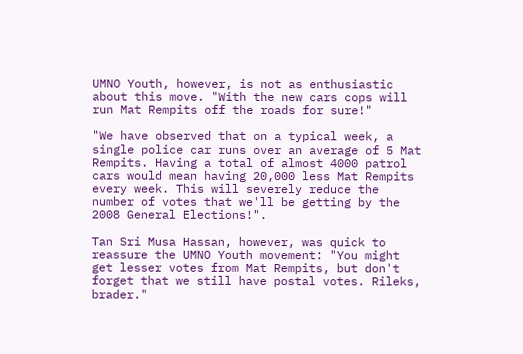UMNO Youth, however, is not as enthusiastic about this move. "With the new cars cops will run Mat Rempits off the roads for sure!"

"We have observed that on a typical week, a single police car runs over an average of 5 Mat Rempits. Having a total of almost 4000 patrol cars would mean having 20,000 less Mat Rempits every week. This will severely reduce the number of votes that we'll be getting by the 2008 General Elections!".

Tan Sri Musa Hassan, however, was quick to reassure the UMNO Youth movement: "You might get lesser votes from Mat Rempits, but don't forget that we still have postal votes. Rileks, brader."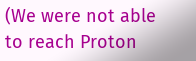(We were not able to reach Proton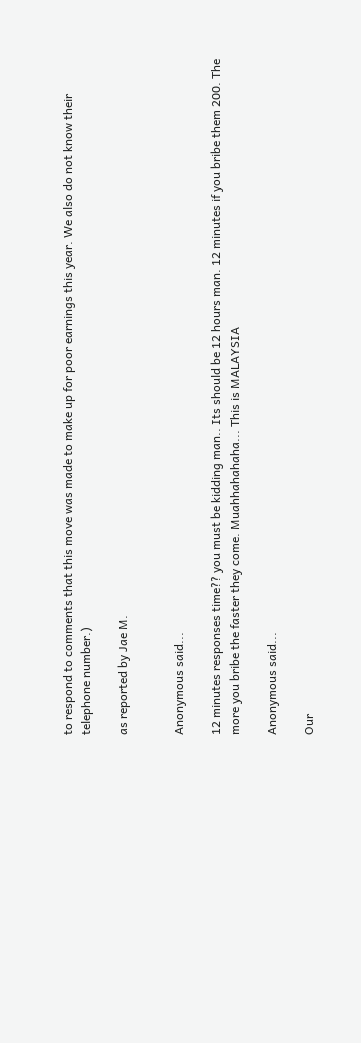to respond to comments that this move was made to make up for poor earnings this year. We also do not know their telephone number.)

as reported by Jae M.


Anonymous said...

12 minutes responses time?? you must be kidding man.. Its should be 12 hours man. 12 minutes if you bribe them 200. The more you bribe the faster they come. Muahhahahaha... This is MALAYSIA

Anonymous said...

Our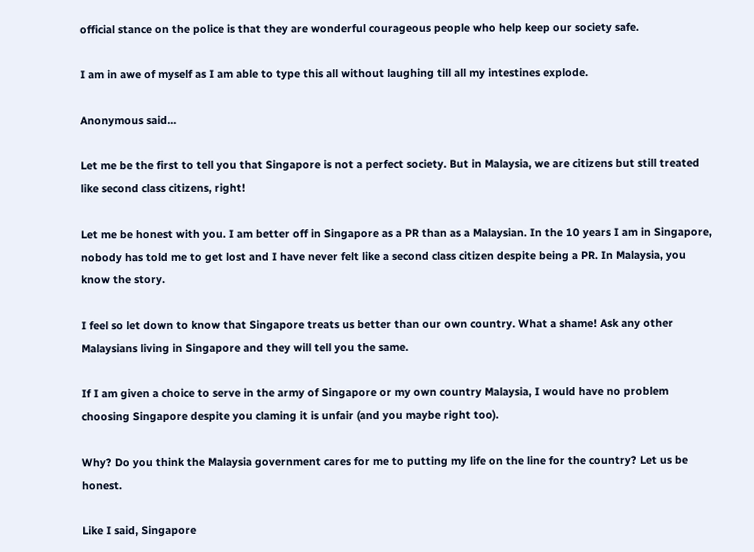official stance on the police is that they are wonderful courageous people who help keep our society safe.

I am in awe of myself as I am able to type this all without laughing till all my intestines explode.

Anonymous said...

Let me be the first to tell you that Singapore is not a perfect society. But in Malaysia, we are citizens but still treated like second class citizens, right!

Let me be honest with you. I am better off in Singapore as a PR than as a Malaysian. In the 10 years I am in Singapore, nobody has told me to get lost and I have never felt like a second class citizen despite being a PR. In Malaysia, you know the story.

I feel so let down to know that Singapore treats us better than our own country. What a shame! Ask any other Malaysians living in Singapore and they will tell you the same.

If I am given a choice to serve in the army of Singapore or my own country Malaysia, I would have no problem choosing Singapore despite you claming it is unfair (and you maybe right too).

Why? Do you think the Malaysia government cares for me to putting my life on the line for the country? Let us be honest.

Like I said, Singapore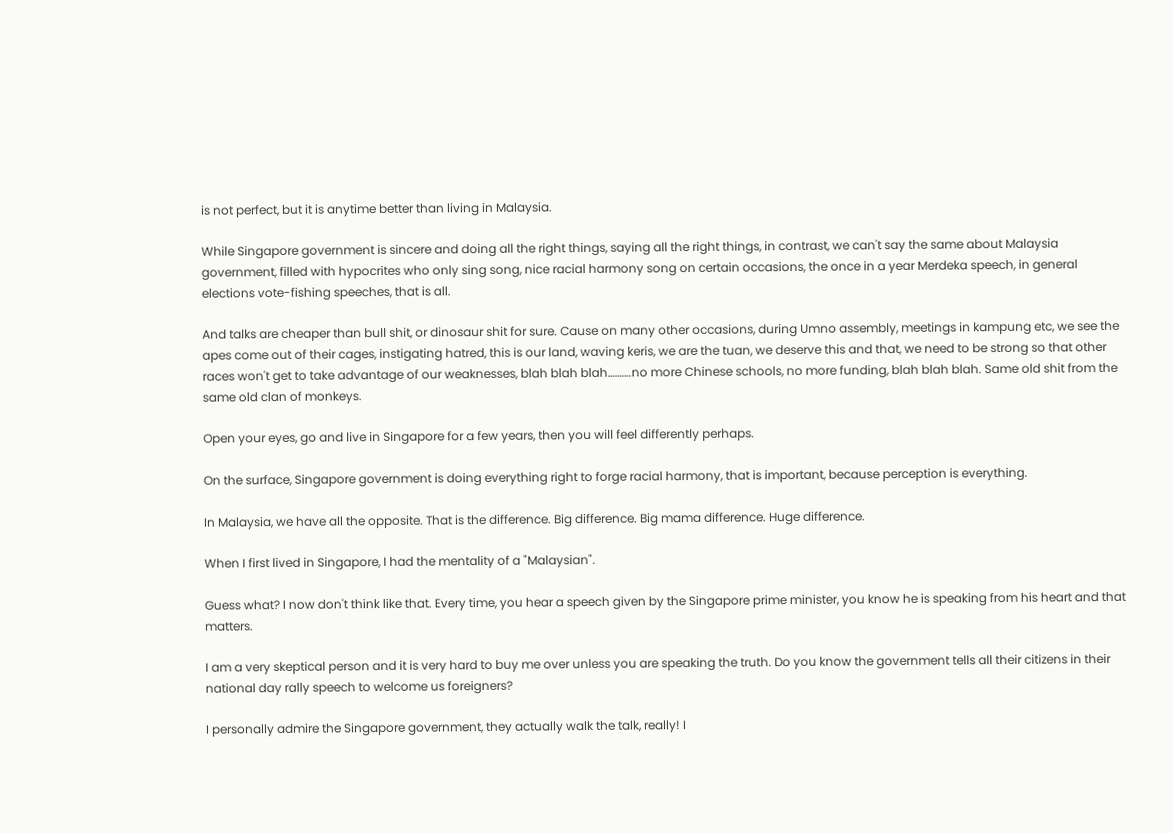is not perfect, but it is anytime better than living in Malaysia.

While Singapore government is sincere and doing all the right things, saying all the right things, in contrast, we can't say the same about Malaysia government, filled with hypocrites who only sing song, nice racial harmony song on certain occasions, the once in a year Merdeka speech, in general elections vote-fishing speeches, that is all.

And talks are cheaper than bull shit, or dinosaur shit for sure. Cause on many other occasions, during Umno assembly, meetings in kampung etc, we see the apes come out of their cages, instigating hatred, this is our land, waving keris, we are the tuan, we deserve this and that, we need to be strong so that other races won't get to take advantage of our weaknesses, blah blah blah……….no more Chinese schools, no more funding, blah blah blah. Same old shit from the same old clan of monkeys.

Open your eyes, go and live in Singapore for a few years, then you will feel differently perhaps.

On the surface, Singapore government is doing everything right to forge racial harmony, that is important, because perception is everything.

In Malaysia, we have all the opposite. That is the difference. Big difference. Big mama difference. Huge difference.

When I first lived in Singapore, I had the mentality of a "Malaysian".

Guess what? I now don't think like that. Every time, you hear a speech given by the Singapore prime minister, you know he is speaking from his heart and that matters.

I am a very skeptical person and it is very hard to buy me over unless you are speaking the truth. Do you know the government tells all their citizens in their national day rally speech to welcome us foreigners?

I personally admire the Singapore government, they actually walk the talk, really! I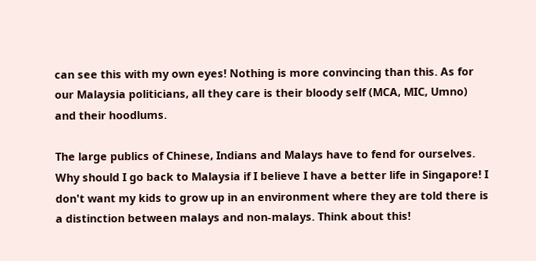can see this with my own eyes! Nothing is more convincing than this. As for our Malaysia politicians, all they care is their bloody self (MCA, MIC, Umno) and their hoodlums.

The large publics of Chinese, Indians and Malays have to fend for ourselves. Why should I go back to Malaysia if I believe I have a better life in Singapore! I don't want my kids to grow up in an environment where they are told there is a distinction between malays and non-malays. Think about this!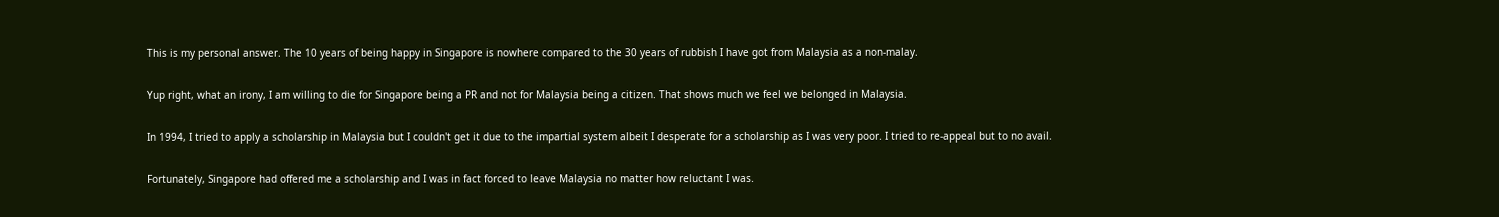This is my personal answer. The 10 years of being happy in Singapore is nowhere compared to the 30 years of rubbish I have got from Malaysia as a non-malay.

Yup right, what an irony, I am willing to die for Singapore being a PR and not for Malaysia being a citizen. That shows much we feel we belonged in Malaysia.

In 1994, I tried to apply a scholarship in Malaysia but I couldn't get it due to the impartial system albeit I desperate for a scholarship as I was very poor. I tried to re-appeal but to no avail.

Fortunately, Singapore had offered me a scholarship and I was in fact forced to leave Malaysia no matter how reluctant I was.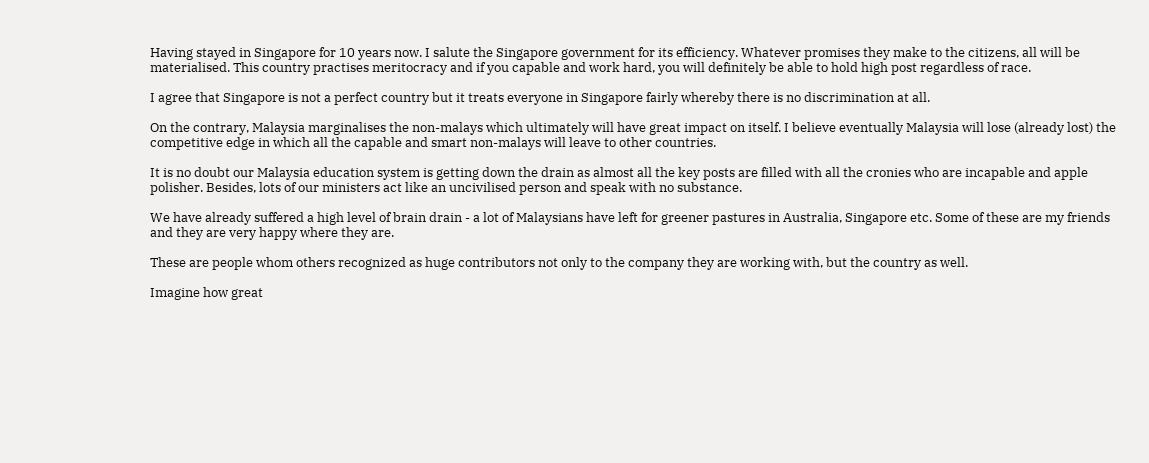Having stayed in Singapore for 10 years now. I salute the Singapore government for its efficiency. Whatever promises they make to the citizens, all will be materialised. This country practises meritocracy and if you capable and work hard, you will definitely be able to hold high post regardless of race.

I agree that Singapore is not a perfect country but it treats everyone in Singapore fairly whereby there is no discrimination at all.

On the contrary, Malaysia marginalises the non-malays which ultimately will have great impact on itself. I believe eventually Malaysia will lose (already lost) the competitive edge in which all the capable and smart non-malays will leave to other countries.

It is no doubt our Malaysia education system is getting down the drain as almost all the key posts are filled with all the cronies who are incapable and apple polisher. Besides, lots of our ministers act like an uncivilised person and speak with no substance.

We have already suffered a high level of brain drain - a lot of Malaysians have left for greener pastures in Australia, Singapore etc. Some of these are my friends and they are very happy where they are.

These are people whom others recognized as huge contributors not only to the company they are working with, but the country as well.

Imagine how great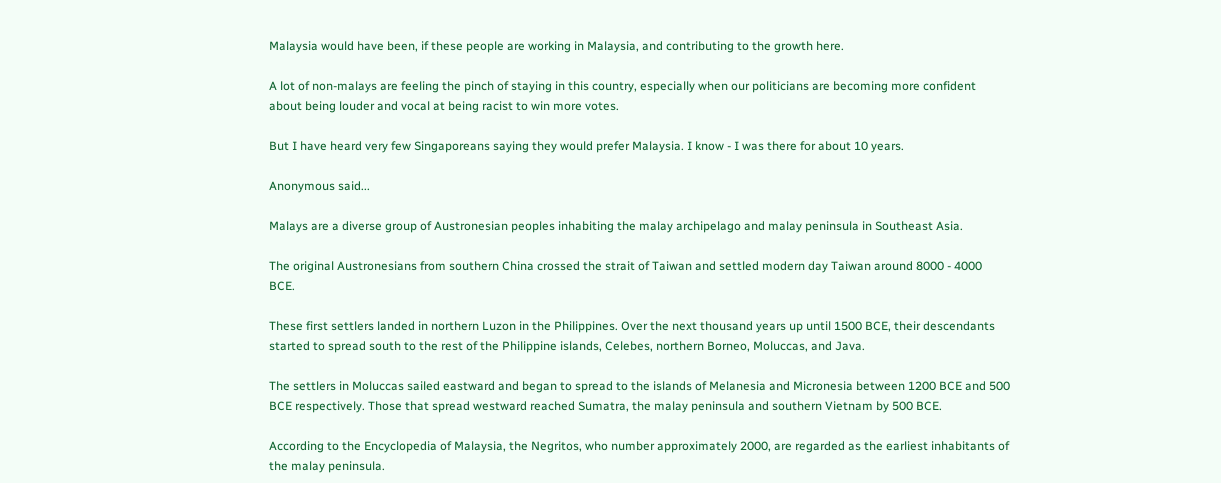Malaysia would have been, if these people are working in Malaysia, and contributing to the growth here.

A lot of non-malays are feeling the pinch of staying in this country, especially when our politicians are becoming more confident about being louder and vocal at being racist to win more votes.

But I have heard very few Singaporeans saying they would prefer Malaysia. I know - I was there for about 10 years.

Anonymous said...

Malays are a diverse group of Austronesian peoples inhabiting the malay archipelago and malay peninsula in Southeast Asia.

The original Austronesians from southern China crossed the strait of Taiwan and settled modern day Taiwan around 8000 - 4000 BCE.

These first settlers landed in northern Luzon in the Philippines. Over the next thousand years up until 1500 BCE, their descendants started to spread south to the rest of the Philippine islands, Celebes, northern Borneo, Moluccas, and Java.

The settlers in Moluccas sailed eastward and began to spread to the islands of Melanesia and Micronesia between 1200 BCE and 500 BCE respectively. Those that spread westward reached Sumatra, the malay peninsula and southern Vietnam by 500 BCE.

According to the Encyclopedia of Malaysia, the Negritos, who number approximately 2000, are regarded as the earliest inhabitants of the malay peninsula.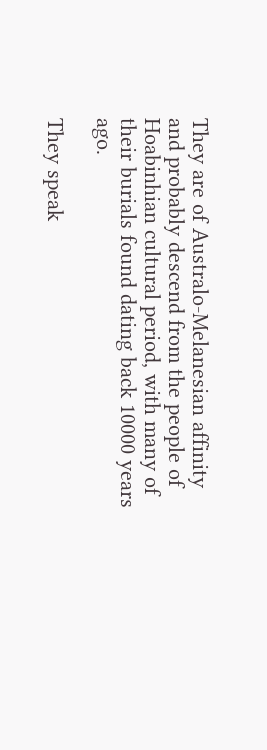They are of Australo-Melanesian affinity and probably descend from the people of Hoabinhian cultural period, with many of their burials found dating back 10000 years ago.

They speak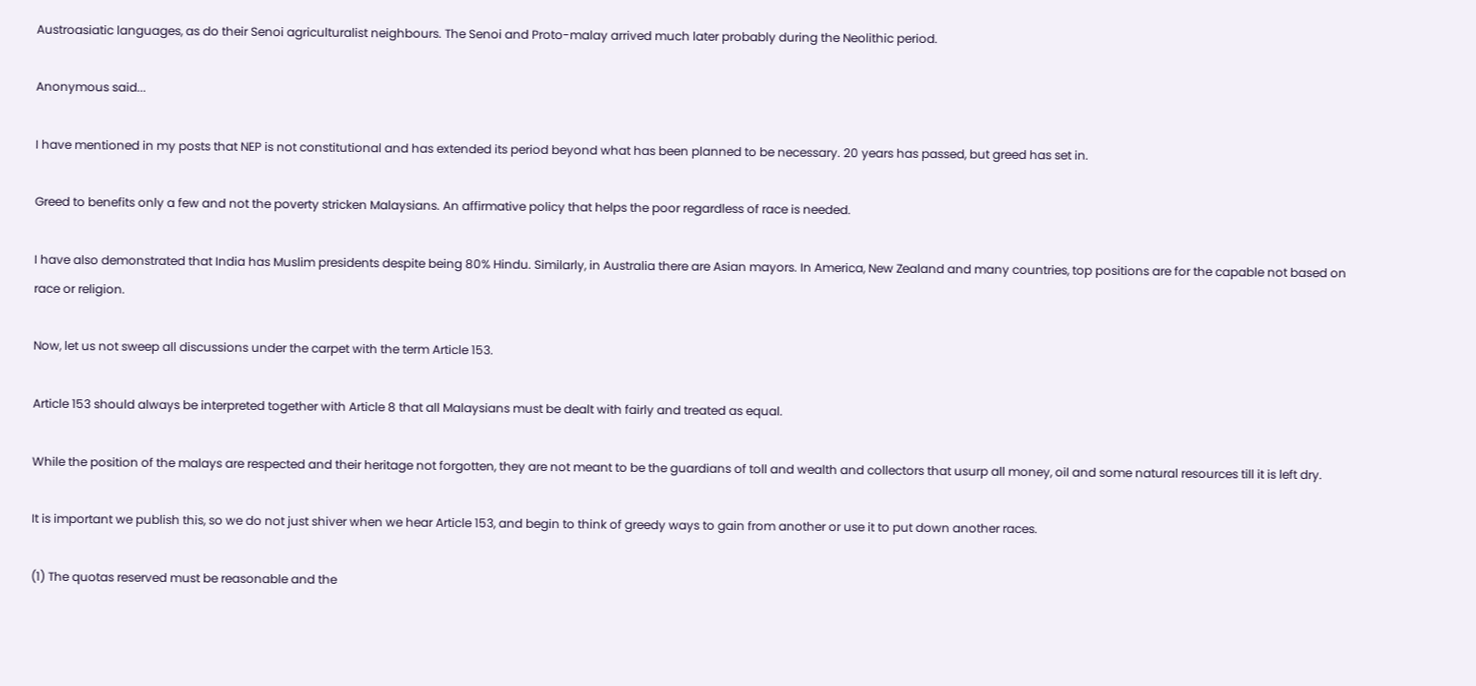Austroasiatic languages, as do their Senoi agriculturalist neighbours. The Senoi and Proto-malay arrived much later probably during the Neolithic period.

Anonymous said...

I have mentioned in my posts that NEP is not constitutional and has extended its period beyond what has been planned to be necessary. 20 years has passed, but greed has set in.

Greed to benefits only a few and not the poverty stricken Malaysians. An affirmative policy that helps the poor regardless of race is needed.

I have also demonstrated that India has Muslim presidents despite being 80% Hindu. Similarly, in Australia there are Asian mayors. In America, New Zealand and many countries, top positions are for the capable not based on race or religion.

Now, let us not sweep all discussions under the carpet with the term Article 153.

Article 153 should always be interpreted together with Article 8 that all Malaysians must be dealt with fairly and treated as equal.

While the position of the malays are respected and their heritage not forgotten, they are not meant to be the guardians of toll and wealth and collectors that usurp all money, oil and some natural resources till it is left dry.

It is important we publish this, so we do not just shiver when we hear Article 153, and begin to think of greedy ways to gain from another or use it to put down another races.

(1) The quotas reserved must be reasonable and the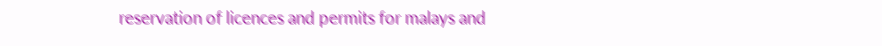reservation of licences and permits for malays and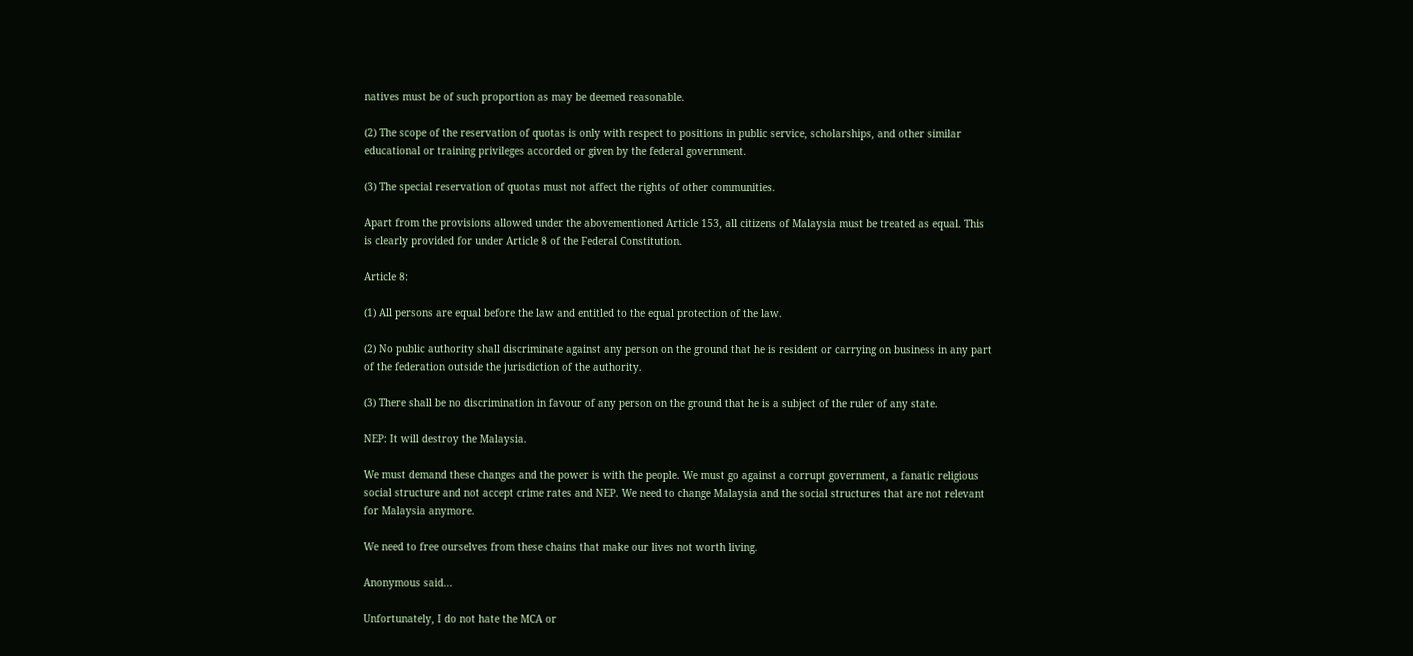natives must be of such proportion as may be deemed reasonable.

(2) The scope of the reservation of quotas is only with respect to positions in public service, scholarships, and other similar educational or training privileges accorded or given by the federal government.

(3) The special reservation of quotas must not affect the rights of other communities.

Apart from the provisions allowed under the abovementioned Article 153, all citizens of Malaysia must be treated as equal. This is clearly provided for under Article 8 of the Federal Constitution.

Article 8:

(1) All persons are equal before the law and entitled to the equal protection of the law.

(2) No public authority shall discriminate against any person on the ground that he is resident or carrying on business in any part of the federation outside the jurisdiction of the authority.

(3) There shall be no discrimination in favour of any person on the ground that he is a subject of the ruler of any state.

NEP: It will destroy the Malaysia.

We must demand these changes and the power is with the people. We must go against a corrupt government, a fanatic religious social structure and not accept crime rates and NEP. We need to change Malaysia and the social structures that are not relevant for Malaysia anymore.

We need to free ourselves from these chains that make our lives not worth living.

Anonymous said...

Unfortunately, I do not hate the MCA or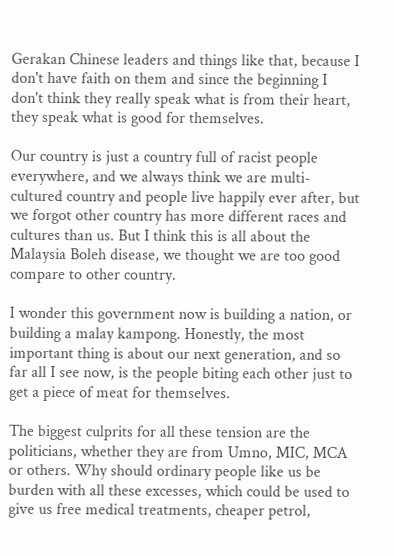Gerakan Chinese leaders and things like that, because I don't have faith on them and since the beginning I don't think they really speak what is from their heart, they speak what is good for themselves.

Our country is just a country full of racist people everywhere, and we always think we are multi-cultured country and people live happily ever after, but we forgot other country has more different races and cultures than us. But I think this is all about the Malaysia Boleh disease, we thought we are too good compare to other country.

I wonder this government now is building a nation, or building a malay kampong. Honestly, the most important thing is about our next generation, and so far all I see now, is the people biting each other just to get a piece of meat for themselves.

The biggest culprits for all these tension are the politicians, whether they are from Umno, MIC, MCA or others. Why should ordinary people like us be burden with all these excesses, which could be used to give us free medical treatments, cheaper petrol,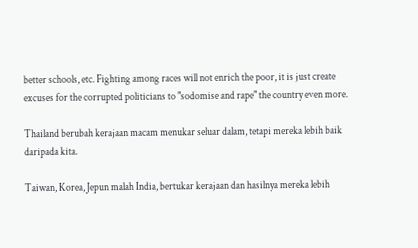better schools, etc. Fighting among races will not enrich the poor, it is just create excuses for the corrupted politicians to "sodomise and rape" the country even more.

Thailand berubah kerajaan macam menukar seluar dalam, tetapi mereka lebih baik daripada kita.

Taiwan, Korea, Jepun malah India, bertukar kerajaan dan hasilnya mereka lebih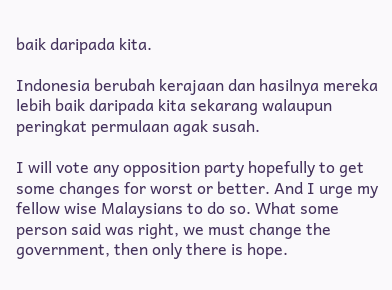baik daripada kita.

Indonesia berubah kerajaan dan hasilnya mereka lebih baik daripada kita sekarang walaupun peringkat permulaan agak susah.

I will vote any opposition party hopefully to get some changes for worst or better. And I urge my fellow wise Malaysians to do so. What some person said was right, we must change the government, then only there is hope.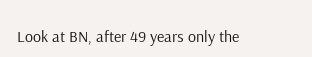Look at BN, after 49 years only the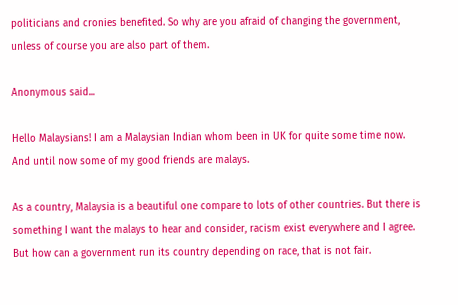politicians and cronies benefited. So why are you afraid of changing the government, unless of course you are also part of them.

Anonymous said...

Hello Malaysians! I am a Malaysian Indian whom been in UK for quite some time now. And until now some of my good friends are malays.

As a country, Malaysia is a beautiful one compare to lots of other countries. But there is something I want the malays to hear and consider, racism exist everywhere and I agree. But how can a government run its country depending on race, that is not fair.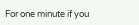For one minute if you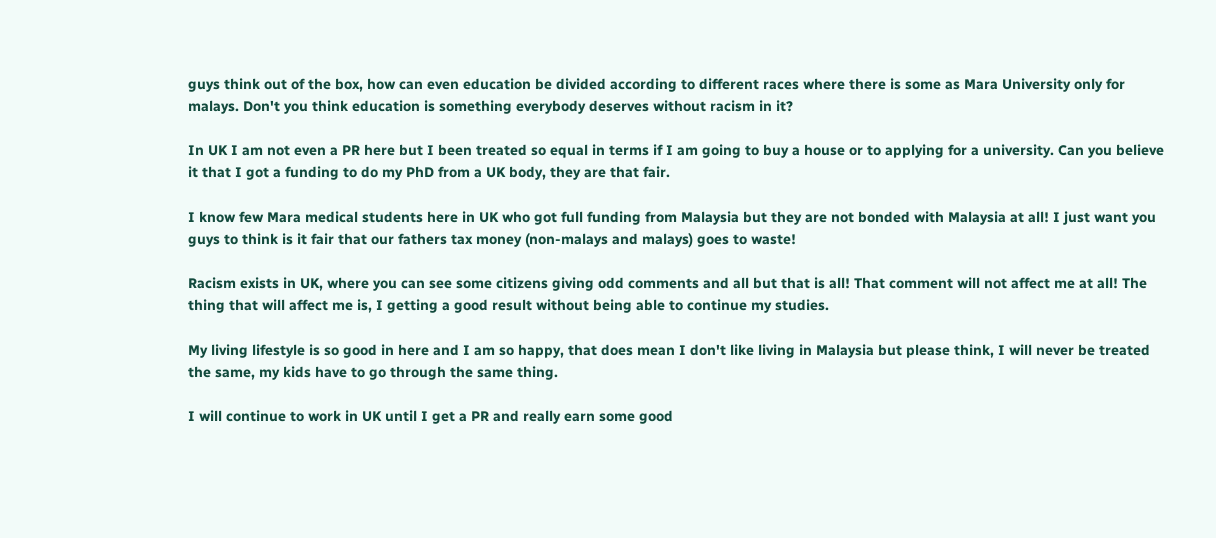guys think out of the box, how can even education be divided according to different races where there is some as Mara University only for malays. Don't you think education is something everybody deserves without racism in it?

In UK I am not even a PR here but I been treated so equal in terms if I am going to buy a house or to applying for a university. Can you believe it that I got a funding to do my PhD from a UK body, they are that fair.

I know few Mara medical students here in UK who got full funding from Malaysia but they are not bonded with Malaysia at all! I just want you guys to think is it fair that our fathers tax money (non-malays and malays) goes to waste!

Racism exists in UK, where you can see some citizens giving odd comments and all but that is all! That comment will not affect me at all! The thing that will affect me is, I getting a good result without being able to continue my studies.

My living lifestyle is so good in here and I am so happy, that does mean I don't like living in Malaysia but please think, I will never be treated the same, my kids have to go through the same thing.

I will continue to work in UK until I get a PR and really earn some good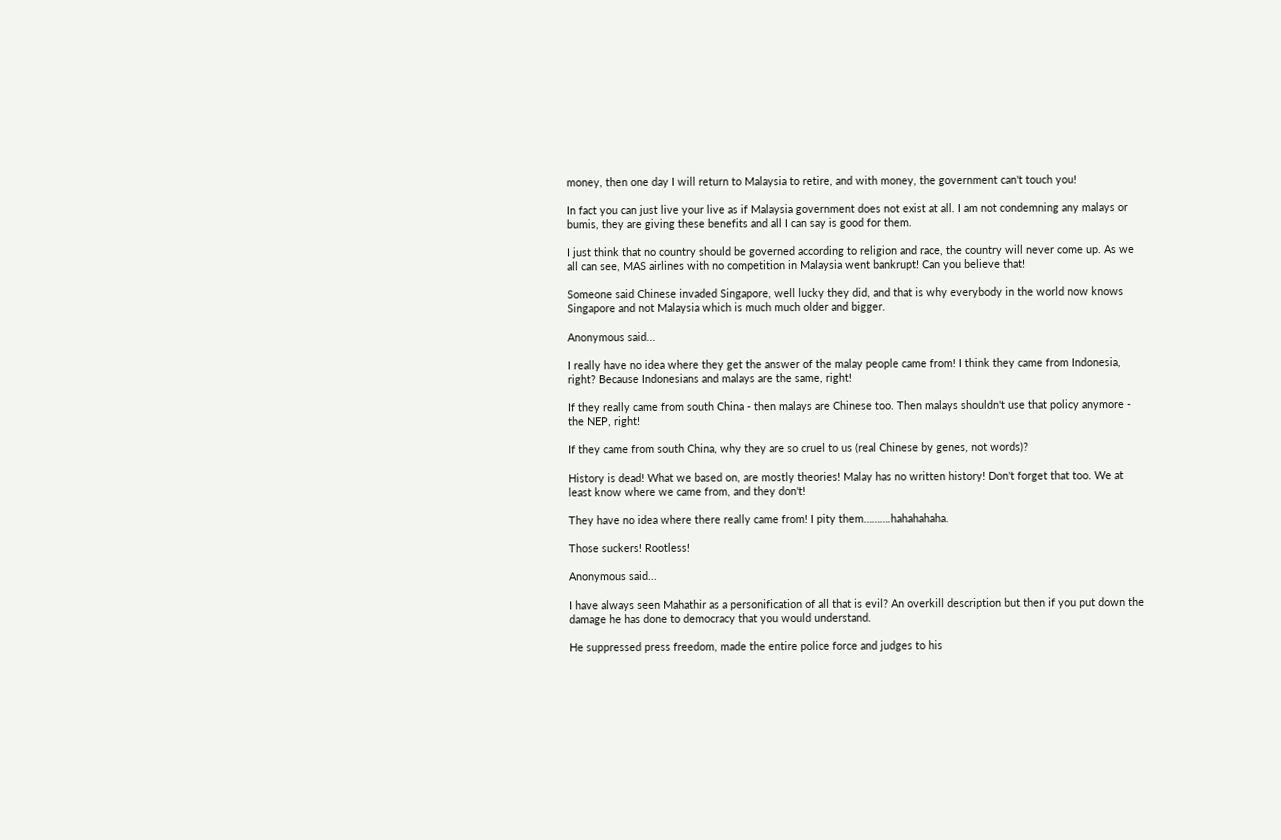money, then one day I will return to Malaysia to retire, and with money, the government can't touch you!

In fact you can just live your live as if Malaysia government does not exist at all. I am not condemning any malays or bumis, they are giving these benefits and all I can say is good for them.

I just think that no country should be governed according to religion and race, the country will never come up. As we all can see, MAS airlines with no competition in Malaysia went bankrupt! Can you believe that!

Someone said Chinese invaded Singapore, well lucky they did, and that is why everybody in the world now knows Singapore and not Malaysia which is much much older and bigger.

Anonymous said...

I really have no idea where they get the answer of the malay people came from! I think they came from Indonesia, right? Because Indonesians and malays are the same, right!

If they really came from south China - then malays are Chinese too. Then malays shouldn't use that policy anymore - the NEP, right!

If they came from south China, why they are so cruel to us (real Chinese by genes, not words)?

History is dead! What we based on, are mostly theories! Malay has no written history! Don't forget that too. We at least know where we came from, and they don't!

They have no idea where there really came from! I pity them……….hahahahaha.

Those suckers! Rootless!

Anonymous said...

I have always seen Mahathir as a personification of all that is evil? An overkill description but then if you put down the damage he has done to democracy that you would understand.

He suppressed press freedom, made the entire police force and judges to his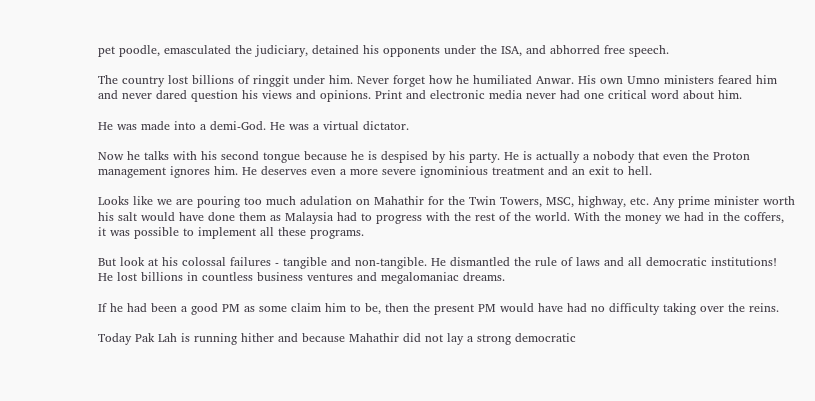pet poodle, emasculated the judiciary, detained his opponents under the ISA, and abhorred free speech.

The country lost billions of ringgit under him. Never forget how he humiliated Anwar. His own Umno ministers feared him and never dared question his views and opinions. Print and electronic media never had one critical word about him.

He was made into a demi-God. He was a virtual dictator.

Now he talks with his second tongue because he is despised by his party. He is actually a nobody that even the Proton management ignores him. He deserves even a more severe ignominious treatment and an exit to hell.

Looks like we are pouring too much adulation on Mahathir for the Twin Towers, MSC, highway, etc. Any prime minister worth his salt would have done them as Malaysia had to progress with the rest of the world. With the money we had in the coffers, it was possible to implement all these programs.

But look at his colossal failures - tangible and non-tangible. He dismantled the rule of laws and all democratic institutions! He lost billions in countless business ventures and megalomaniac dreams.

If he had been a good PM as some claim him to be, then the present PM would have had no difficulty taking over the reins.

Today Pak Lah is running hither and because Mahathir did not lay a strong democratic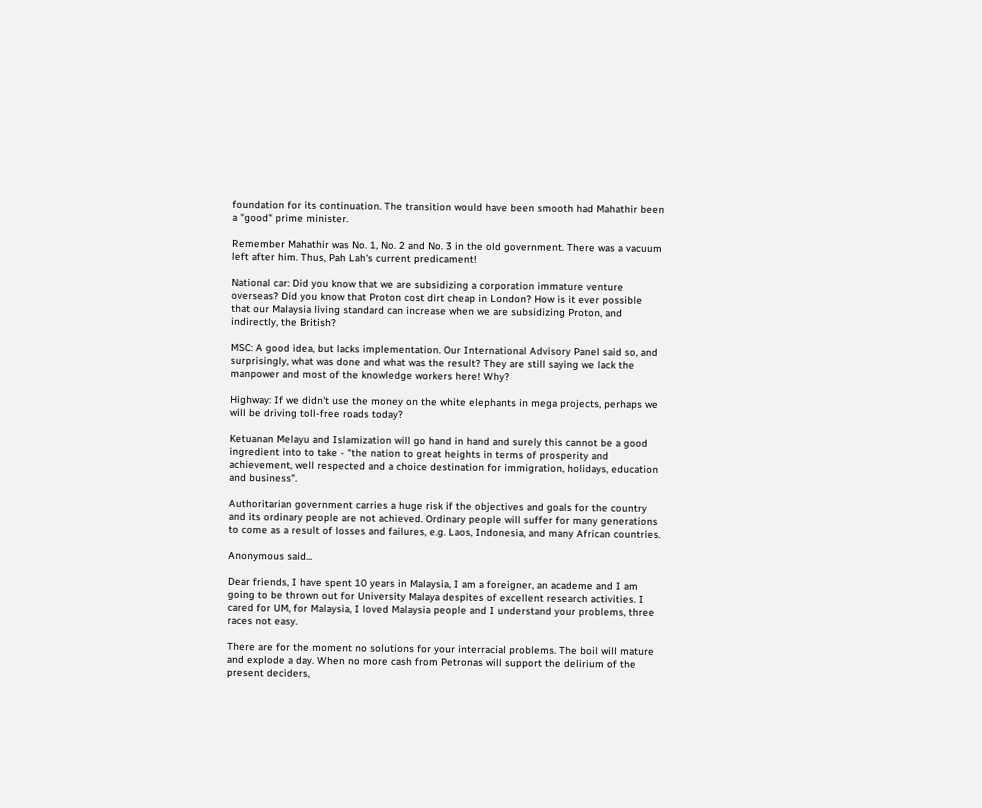foundation for its continuation. The transition would have been smooth had Mahathir been a "good" prime minister.

Remember Mahathir was No. 1, No. 2 and No. 3 in the old government. There was a vacuum left after him. Thus, Pah Lah's current predicament!

National car: Did you know that we are subsidizing a corporation immature venture overseas? Did you know that Proton cost dirt cheap in London? How is it ever possible that our Malaysia living standard can increase when we are subsidizing Proton, and indirectly, the British?

MSC: A good idea, but lacks implementation. Our International Advisory Panel said so, and surprisingly, what was done and what was the result? They are still saying we lack the manpower and most of the knowledge workers here! Why?

Highway: If we didn't use the money on the white elephants in mega projects, perhaps we will be driving toll-free roads today?

Ketuanan Melayu and Islamization will go hand in hand and surely this cannot be a good ingredient into to take - "the nation to great heights in terms of prosperity and achievement, well respected and a choice destination for immigration, holidays, education and business".

Authoritarian government carries a huge risk if the objectives and goals for the country and its ordinary people are not achieved. Ordinary people will suffer for many generations to come as a result of losses and failures, e.g. Laos, Indonesia, and many African countries.

Anonymous said...

Dear friends, I have spent 10 years in Malaysia, I am a foreigner, an academe and I am going to be thrown out for University Malaya despites of excellent research activities. I cared for UM, for Malaysia, I loved Malaysia people and I understand your problems, three races not easy.

There are for the moment no solutions for your interracial problems. The boil will mature and explode a day. When no more cash from Petronas will support the delirium of the present deciders,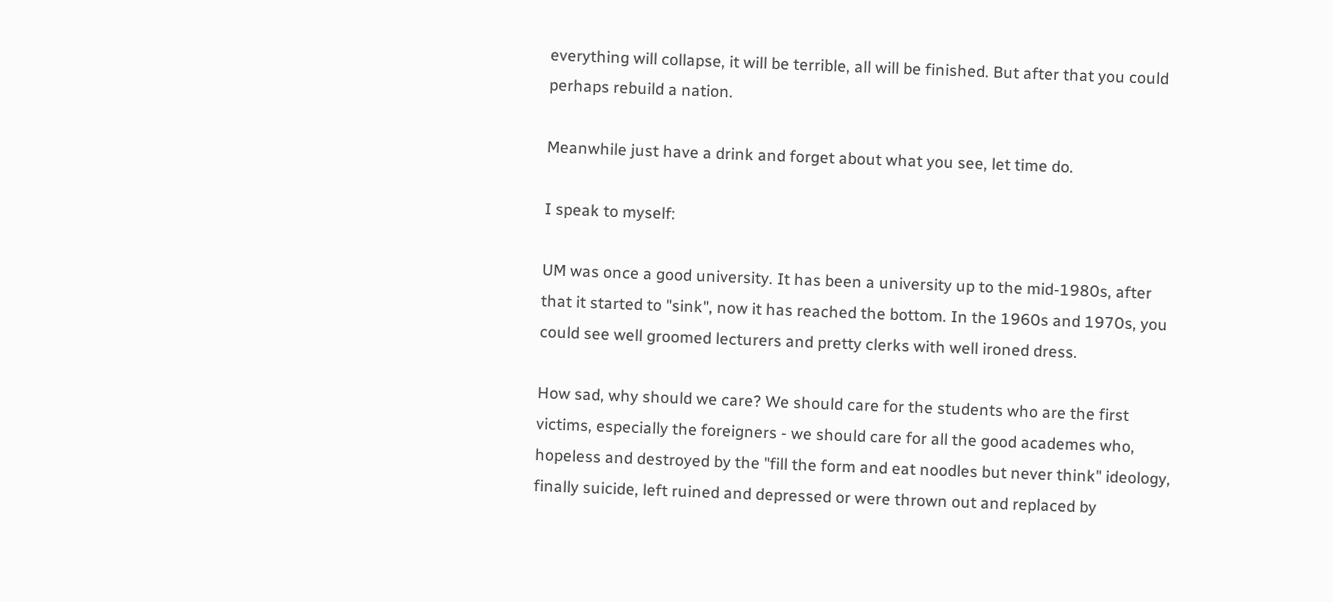everything will collapse, it will be terrible, all will be finished. But after that you could perhaps rebuild a nation.

Meanwhile just have a drink and forget about what you see, let time do.

I speak to myself:

UM was once a good university. It has been a university up to the mid-1980s, after that it started to "sink", now it has reached the bottom. In the 1960s and 1970s, you could see well groomed lecturers and pretty clerks with well ironed dress.

How sad, why should we care? We should care for the students who are the first victims, especially the foreigners - we should care for all the good academes who, hopeless and destroyed by the "fill the form and eat noodles but never think" ideology, finally suicide, left ruined and depressed or were thrown out and replaced by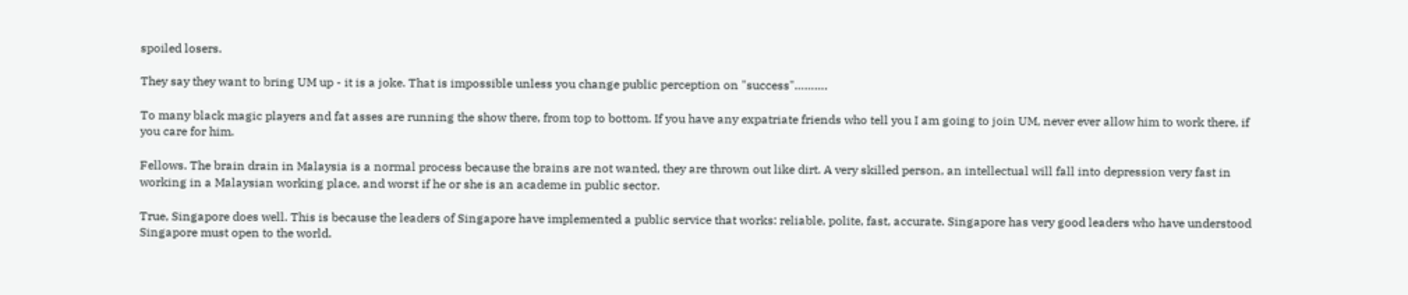spoiled losers.

They say they want to bring UM up - it is a joke. That is impossible unless you change public perception on "success"……….

To many black magic players and fat asses are running the show there, from top to bottom. If you have any expatriate friends who tell you I am going to join UM, never ever allow him to work there, if you care for him.

Fellows. The brain drain in Malaysia is a normal process because the brains are not wanted, they are thrown out like dirt. A very skilled person, an intellectual will fall into depression very fast in working in a Malaysian working place, and worst if he or she is an academe in public sector.

True, Singapore does well. This is because the leaders of Singapore have implemented a public service that works: reliable, polite, fast, accurate. Singapore has very good leaders who have understood Singapore must open to the world.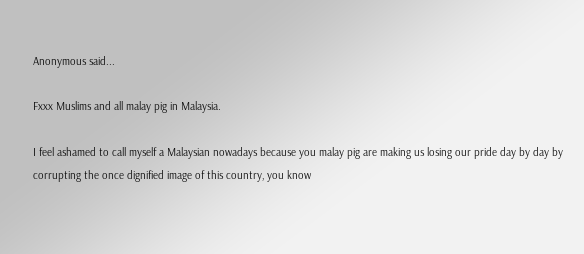Anonymous said...

Fxxx Muslims and all malay pig in Malaysia.

I feel ashamed to call myself a Malaysian nowadays because you malay pig are making us losing our pride day by day by corrupting the once dignified image of this country, you know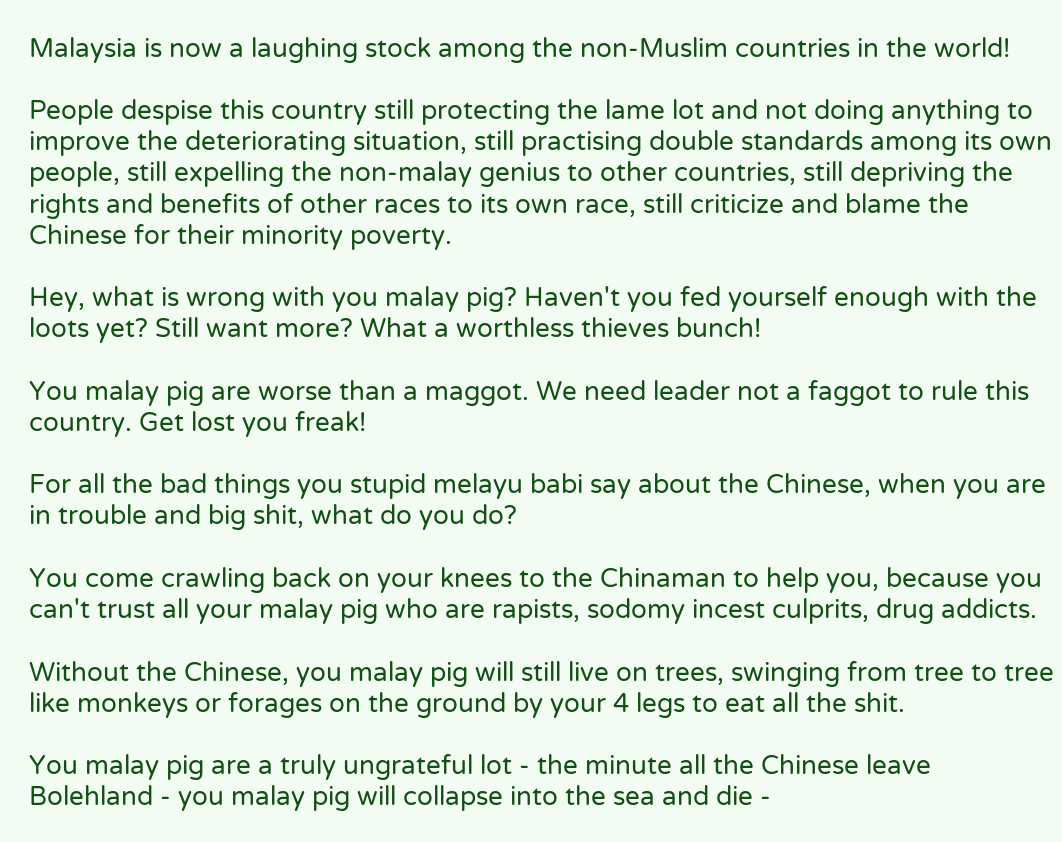Malaysia is now a laughing stock among the non-Muslim countries in the world!

People despise this country still protecting the lame lot and not doing anything to improve the deteriorating situation, still practising double standards among its own people, still expelling the non-malay genius to other countries, still depriving the rights and benefits of other races to its own race, still criticize and blame the Chinese for their minority poverty.

Hey, what is wrong with you malay pig? Haven't you fed yourself enough with the loots yet? Still want more? What a worthless thieves bunch!

You malay pig are worse than a maggot. We need leader not a faggot to rule this country. Get lost you freak!

For all the bad things you stupid melayu babi say about the Chinese, when you are in trouble and big shit, what do you do?

You come crawling back on your knees to the Chinaman to help you, because you can't trust all your malay pig who are rapists, sodomy incest culprits, drug addicts.

Without the Chinese, you malay pig will still live on trees, swinging from tree to tree like monkeys or forages on the ground by your 4 legs to eat all the shit.

You malay pig are a truly ungrateful lot - the minute all the Chinese leave Bolehland - you malay pig will collapse into the sea and die -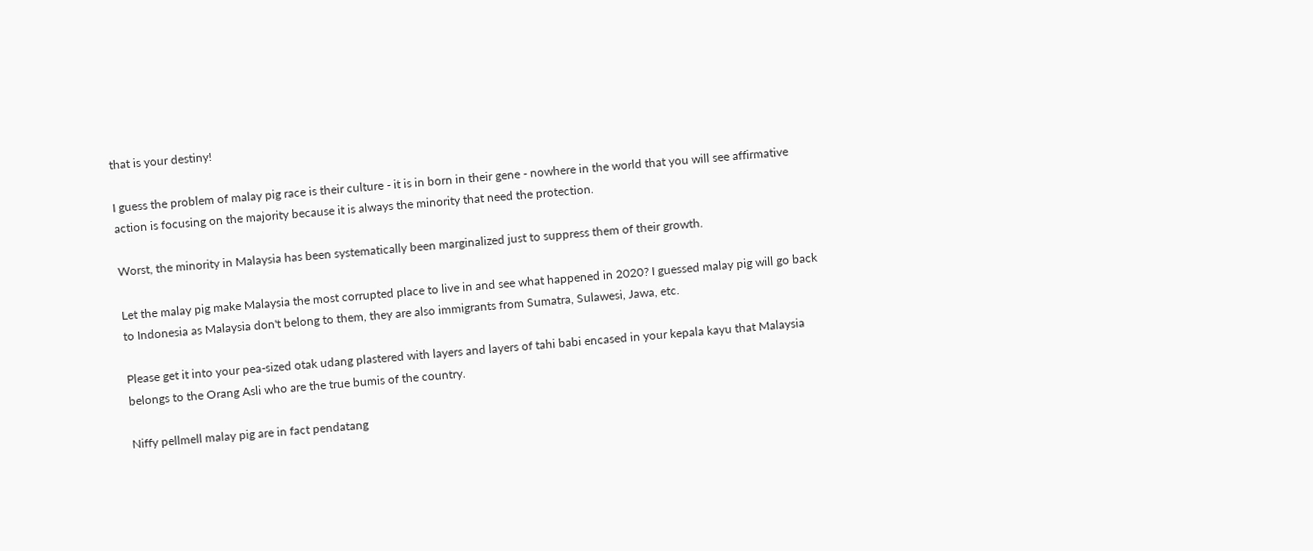that is your destiny!

I guess the problem of malay pig race is their culture - it is in born in their gene - nowhere in the world that you will see affirmative action is focusing on the majority because it is always the minority that need the protection.

Worst, the minority in Malaysia has been systematically been marginalized just to suppress them of their growth.

Let the malay pig make Malaysia the most corrupted place to live in and see what happened in 2020? I guessed malay pig will go back to Indonesia as Malaysia don't belong to them, they are also immigrants from Sumatra, Sulawesi, Jawa, etc.

Please get it into your pea-sized otak udang plastered with layers and layers of tahi babi encased in your kepala kayu that Malaysia belongs to the Orang Asli who are the true bumis of the country.

Niffy pellmell malay pig are in fact pendatang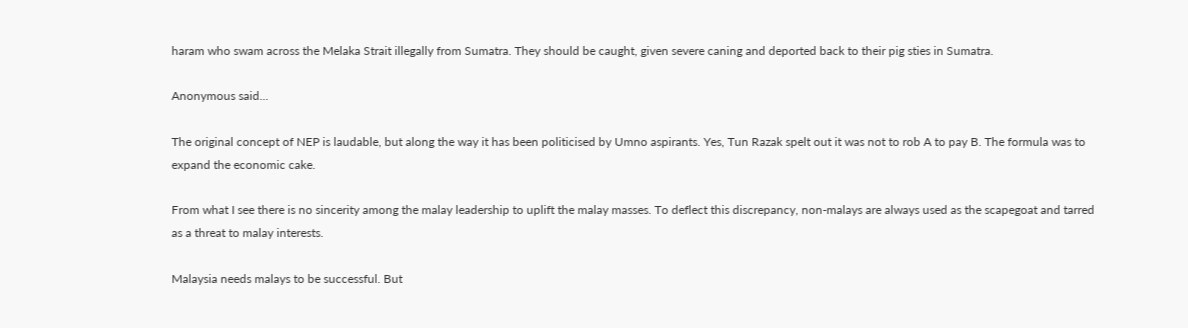haram who swam across the Melaka Strait illegally from Sumatra. They should be caught, given severe caning and deported back to their pig sties in Sumatra.

Anonymous said...

The original concept of NEP is laudable, but along the way it has been politicised by Umno aspirants. Yes, Tun Razak spelt out it was not to rob A to pay B. The formula was to expand the economic cake.

From what I see there is no sincerity among the malay leadership to uplift the malay masses. To deflect this discrepancy, non-malays are always used as the scapegoat and tarred as a threat to malay interests.

Malaysia needs malays to be successful. But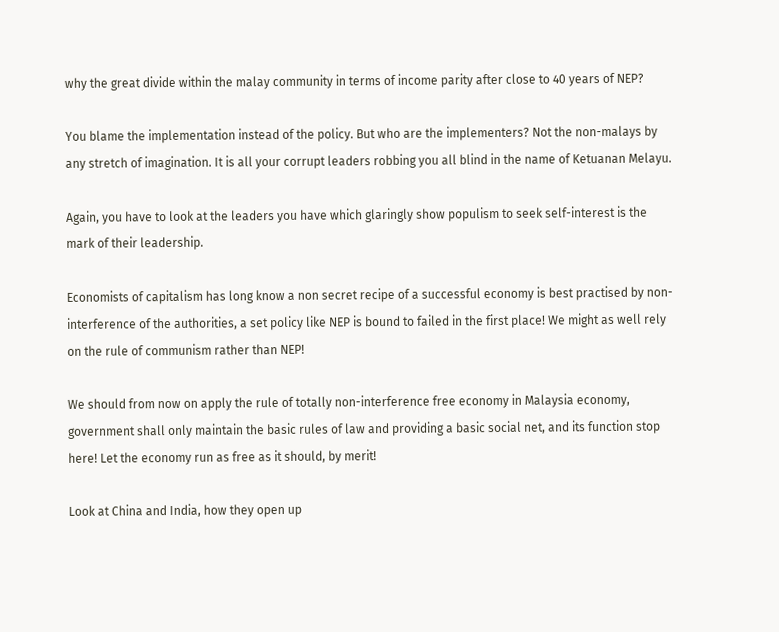why the great divide within the malay community in terms of income parity after close to 40 years of NEP?

You blame the implementation instead of the policy. But who are the implementers? Not the non-malays by any stretch of imagination. It is all your corrupt leaders robbing you all blind in the name of Ketuanan Melayu.

Again, you have to look at the leaders you have which glaringly show populism to seek self-interest is the mark of their leadership.

Economists of capitalism has long know a non secret recipe of a successful economy is best practised by non-interference of the authorities, a set policy like NEP is bound to failed in the first place! We might as well rely on the rule of communism rather than NEP!

We should from now on apply the rule of totally non-interference free economy in Malaysia economy, government shall only maintain the basic rules of law and providing a basic social net, and its function stop here! Let the economy run as free as it should, by merit!

Look at China and India, how they open up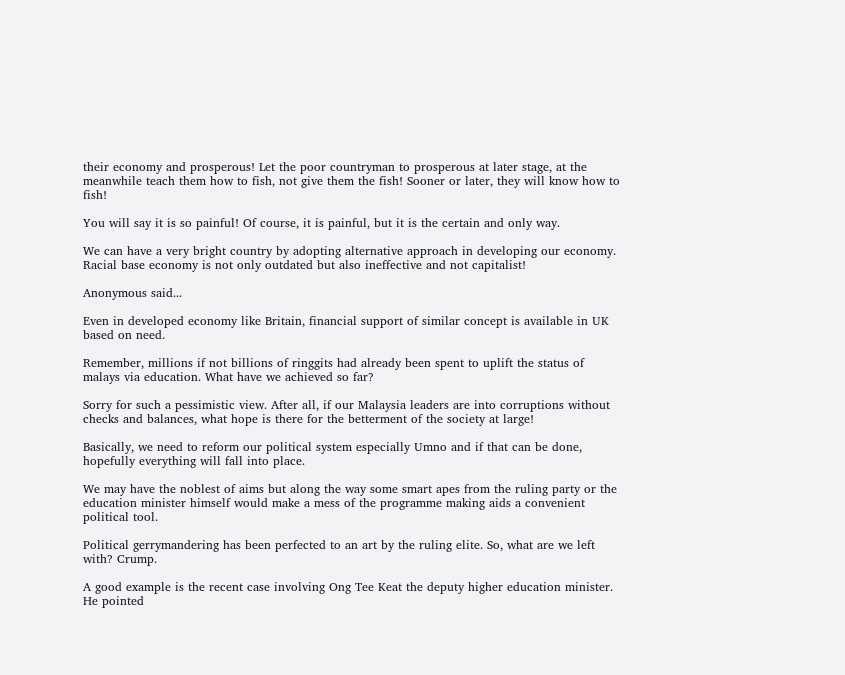their economy and prosperous! Let the poor countryman to prosperous at later stage, at the meanwhile teach them how to fish, not give them the fish! Sooner or later, they will know how to fish!

You will say it is so painful! Of course, it is painful, but it is the certain and only way.

We can have a very bright country by adopting alternative approach in developing our economy. Racial base economy is not only outdated but also ineffective and not capitalist!

Anonymous said...

Even in developed economy like Britain, financial support of similar concept is available in UK based on need.

Remember, millions if not billions of ringgits had already been spent to uplift the status of malays via education. What have we achieved so far?

Sorry for such a pessimistic view. After all, if our Malaysia leaders are into corruptions without checks and balances, what hope is there for the betterment of the society at large!

Basically, we need to reform our political system especially Umno and if that can be done, hopefully everything will fall into place.

We may have the noblest of aims but along the way some smart apes from the ruling party or the education minister himself would make a mess of the programme making aids a convenient political tool.

Political gerrymandering has been perfected to an art by the ruling elite. So, what are we left with? Crump.

A good example is the recent case involving Ong Tee Keat the deputy higher education minister. He pointed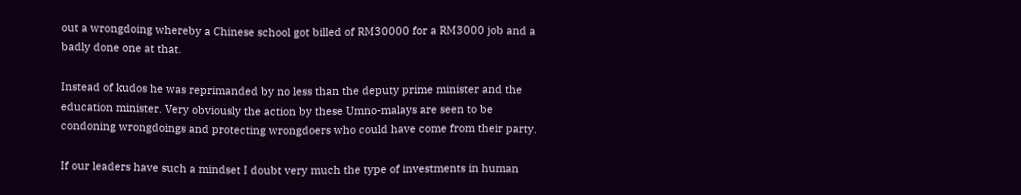out a wrongdoing whereby a Chinese school got billed of RM30000 for a RM3000 job and a badly done one at that.

Instead of kudos he was reprimanded by no less than the deputy prime minister and the education minister. Very obviously the action by these Umno-malays are seen to be condoning wrongdoings and protecting wrongdoers who could have come from their party.

If our leaders have such a mindset I doubt very much the type of investments in human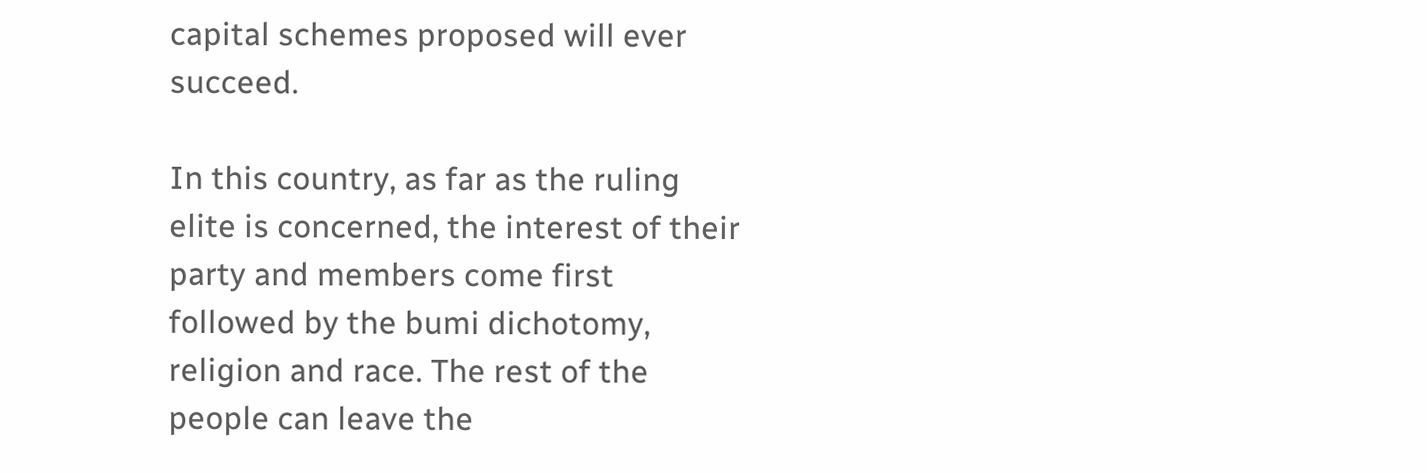capital schemes proposed will ever succeed.

In this country, as far as the ruling elite is concerned, the interest of their party and members come first followed by the bumi dichotomy, religion and race. The rest of the people can leave the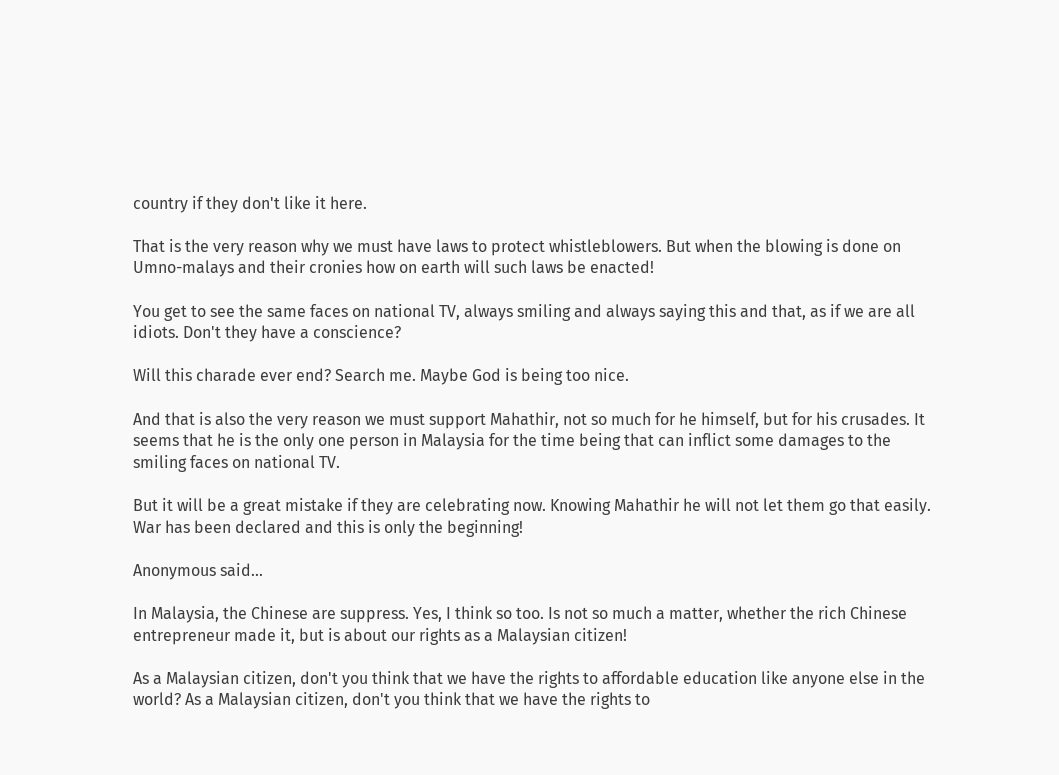country if they don't like it here.

That is the very reason why we must have laws to protect whistleblowers. But when the blowing is done on Umno-malays and their cronies how on earth will such laws be enacted!

You get to see the same faces on national TV, always smiling and always saying this and that, as if we are all idiots. Don't they have a conscience?

Will this charade ever end? Search me. Maybe God is being too nice.

And that is also the very reason we must support Mahathir, not so much for he himself, but for his crusades. It seems that he is the only one person in Malaysia for the time being that can inflict some damages to the smiling faces on national TV.

But it will be a great mistake if they are celebrating now. Knowing Mahathir he will not let them go that easily. War has been declared and this is only the beginning!

Anonymous said...

In Malaysia, the Chinese are suppress. Yes, I think so too. Is not so much a matter, whether the rich Chinese entrepreneur made it, but is about our rights as a Malaysian citizen!

As a Malaysian citizen, don't you think that we have the rights to affordable education like anyone else in the world? As a Malaysian citizen, don't you think that we have the rights to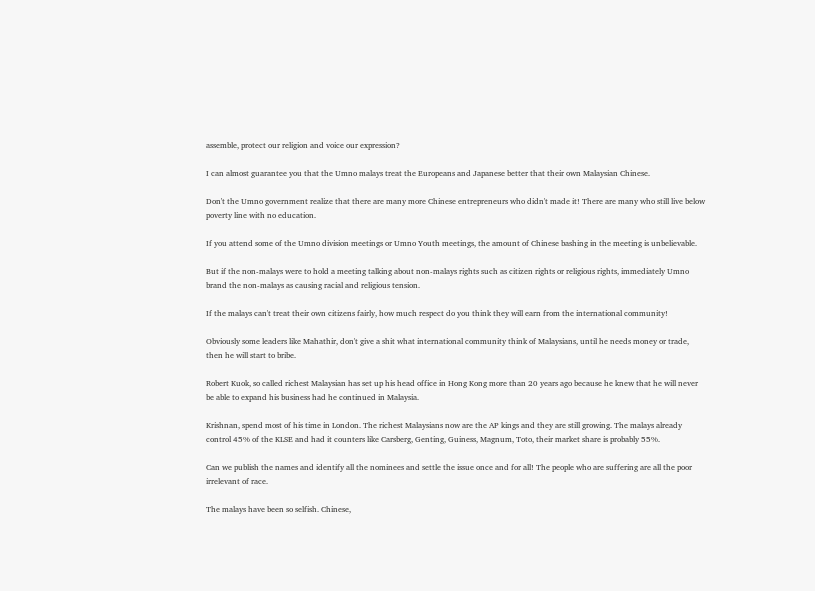assemble, protect our religion and voice our expression?

I can almost guarantee you that the Umno malays treat the Europeans and Japanese better that their own Malaysian Chinese.

Don't the Umno government realize that there are many more Chinese entrepreneurs who didn't made it! There are many who still live below poverty line with no education.

If you attend some of the Umno division meetings or Umno Youth meetings, the amount of Chinese bashing in the meeting is unbelievable.

But if the non-malays were to hold a meeting talking about non-malays rights such as citizen rights or religious rights, immediately Umno brand the non-malays as causing racial and religious tension.

If the malays can't treat their own citizens fairly, how much respect do you think they will earn from the international community!

Obviously some leaders like Mahathir, don't give a shit what international community think of Malaysians, until he needs money or trade, then he will start to bribe.

Robert Kuok, so called richest Malaysian has set up his head office in Hong Kong more than 20 years ago because he knew that he will never be able to expand his business had he continued in Malaysia.

Krishnan, spend most of his time in London. The richest Malaysians now are the AP kings and they are still growing. The malays already control 45% of the KLSE and had it counters like Carsberg, Genting, Guiness, Magnum, Toto, their market share is probably 55%.

Can we publish the names and identify all the nominees and settle the issue once and for all! The people who are suffering are all the poor irrelevant of race.

The malays have been so selfish. Chinese,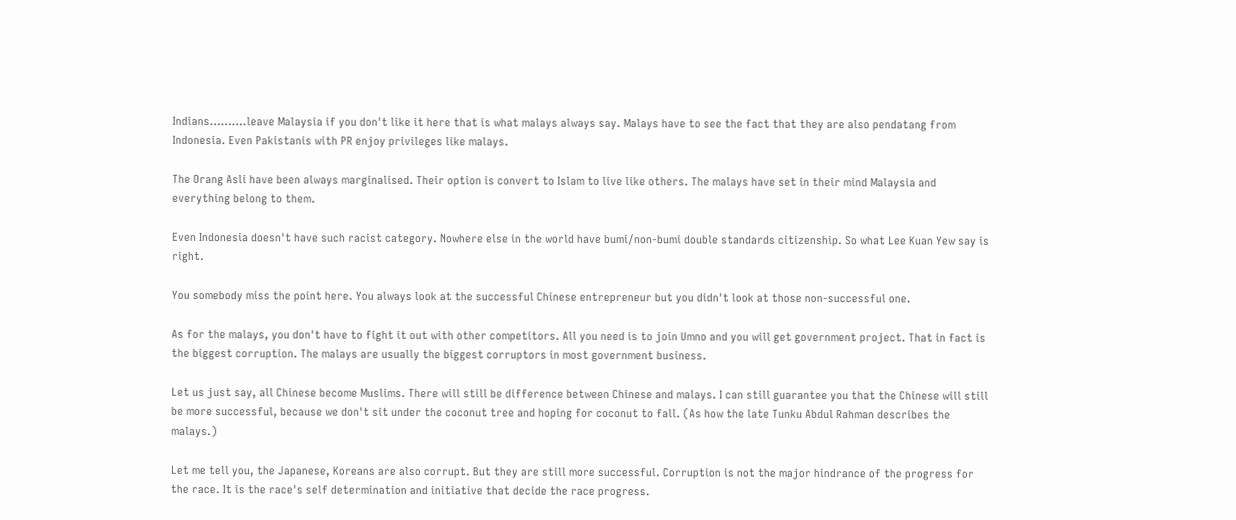Indians……….leave Malaysia if you don't like it here that is what malays always say. Malays have to see the fact that they are also pendatang from Indonesia. Even Pakistanis with PR enjoy privileges like malays.

The Orang Asli have been always marginalised. Their option is convert to Islam to live like others. The malays have set in their mind Malaysia and everything belong to them.

Even Indonesia doesn't have such racist category. Nowhere else in the world have bumi/non-bumi double standards citizenship. So what Lee Kuan Yew say is right.

You somebody miss the point here. You always look at the successful Chinese entrepreneur but you didn't look at those non-successful one.

As for the malays, you don't have to fight it out with other competitors. All you need is to join Umno and you will get government project. That in fact is the biggest corruption. The malays are usually the biggest corruptors in most government business.

Let us just say, all Chinese become Muslims. There will still be difference between Chinese and malays. I can still guarantee you that the Chinese will still be more successful, because we don't sit under the coconut tree and hoping for coconut to fall. (As how the late Tunku Abdul Rahman describes the malays.)

Let me tell you, the Japanese, Koreans are also corrupt. But they are still more successful. Corruption is not the major hindrance of the progress for the race. It is the race's self determination and initiative that decide the race progress.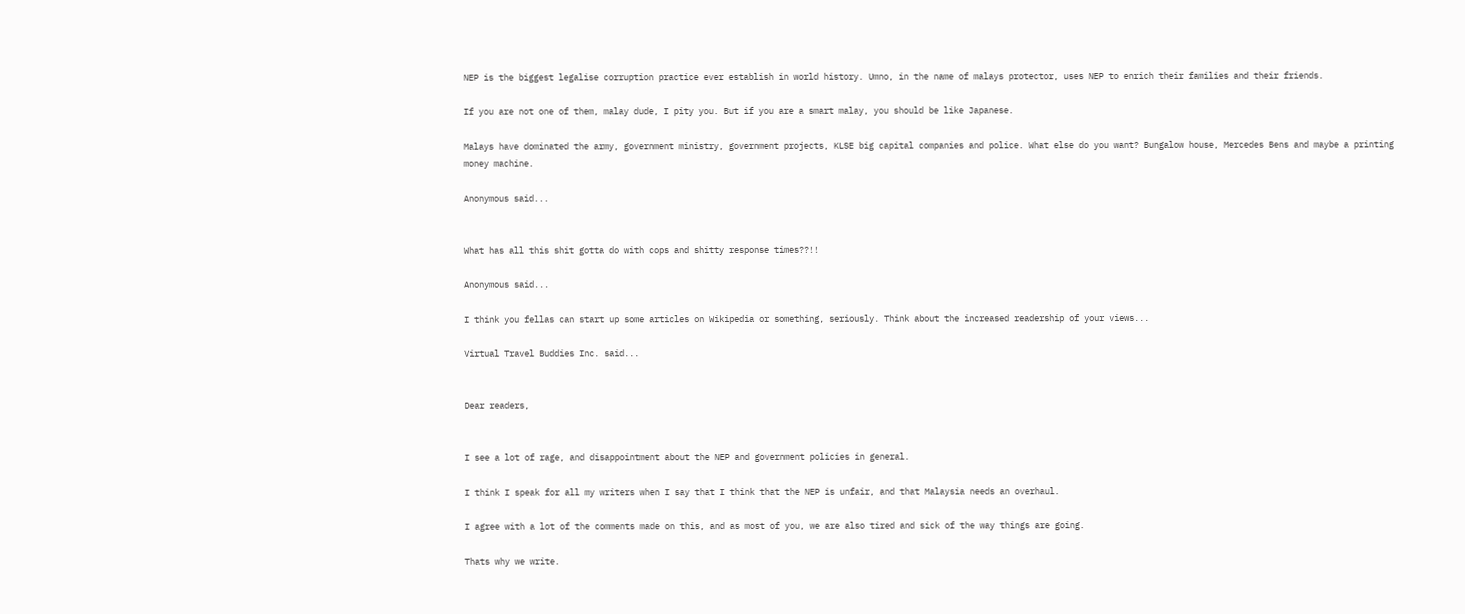NEP is the biggest legalise corruption practice ever establish in world history. Umno, in the name of malays protector, uses NEP to enrich their families and their friends.

If you are not one of them, malay dude, I pity you. But if you are a smart malay, you should be like Japanese.

Malays have dominated the army, government ministry, government projects, KLSE big capital companies and police. What else do you want? Bungalow house, Mercedes Bens and maybe a printing money machine.

Anonymous said...


What has all this shit gotta do with cops and shitty response times??!!

Anonymous said...

I think you fellas can start up some articles on Wikipedia or something, seriously. Think about the increased readership of your views...

Virtual Travel Buddies Inc. said...


Dear readers,


I see a lot of rage, and disappointment about the NEP and government policies in general.

I think I speak for all my writers when I say that I think that the NEP is unfair, and that Malaysia needs an overhaul.

I agree with a lot of the comments made on this, and as most of you, we are also tired and sick of the way things are going.

Thats why we write.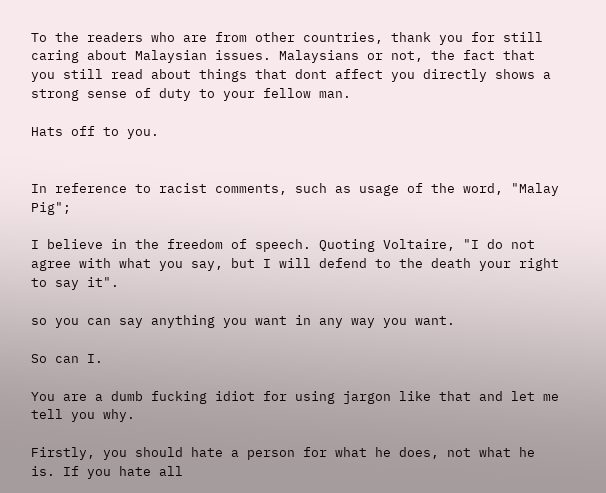To the readers who are from other countries, thank you for still caring about Malaysian issues. Malaysians or not, the fact that you still read about things that dont affect you directly shows a strong sense of duty to your fellow man.

Hats off to you.


In reference to racist comments, such as usage of the word, "Malay Pig";

I believe in the freedom of speech. Quoting Voltaire, "I do not agree with what you say, but I will defend to the death your right to say it".

so you can say anything you want in any way you want.

So can I.

You are a dumb fucking idiot for using jargon like that and let me tell you why.

Firstly, you should hate a person for what he does, not what he is. If you hate all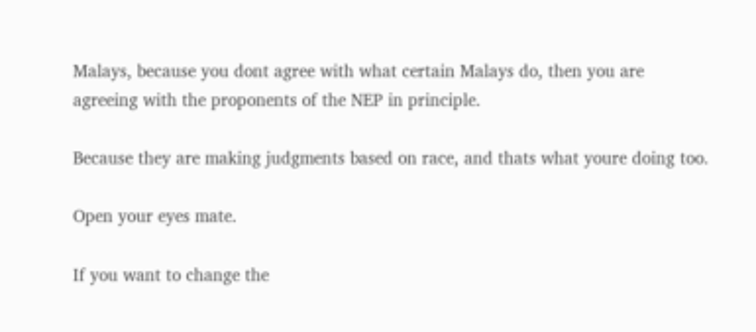Malays, because you dont agree with what certain Malays do, then you are agreeing with the proponents of the NEP in principle.

Because they are making judgments based on race, and thats what youre doing too.

Open your eyes mate.

If you want to change the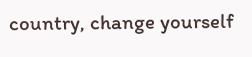country, change yourself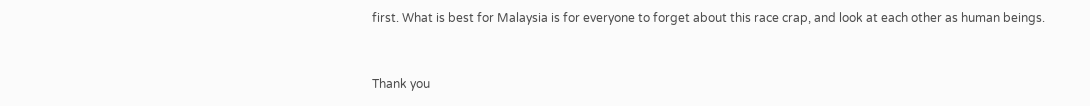first. What is best for Malaysia is for everyone to forget about this race crap, and look at each other as human beings.


Thank you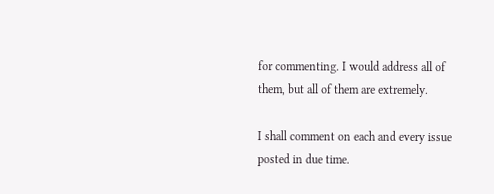for commenting. I would address all of them, but all of them are extremely.

I shall comment on each and every issue posted in due time.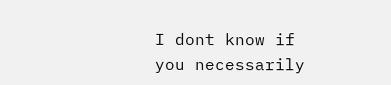I dont know if you necessarily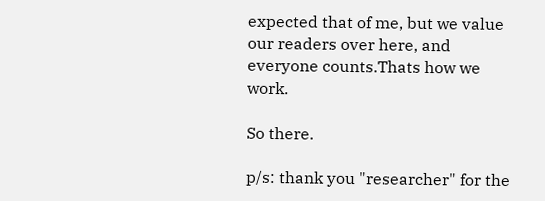expected that of me, but we value our readers over here, and everyone counts.Thats how we work.

So there.

p/s: thank you "researcher" for the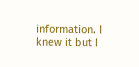information. I knew it but I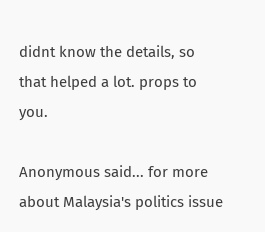didnt know the details, so that helped a lot. props to you.

Anonymous said... for more about Malaysia's politics issue